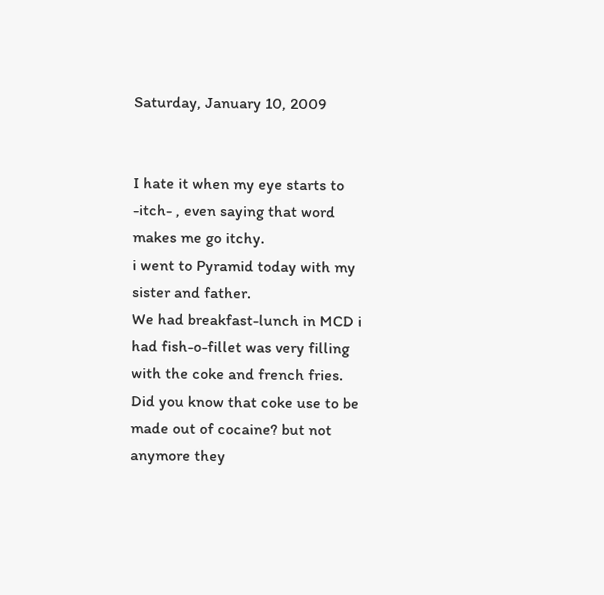Saturday, January 10, 2009


I hate it when my eye starts to -itch- , even saying that word makes me go itchy.
i went to Pyramid today with my sister and father.
We had breakfast-lunch in MCD i had fish-o-fillet was very filling with the coke and french fries.
Did you know that coke use to be made out of cocaine? but not anymore they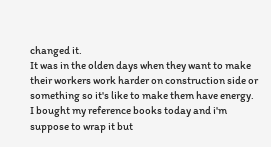changed it.
It was in the olden days when they want to make their workers work harder on construction side or something so it's like to make them have energy.
I bought my reference books today and i'm suppose to wrap it but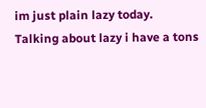im just plain lazy today.
Talking about lazy i have a tons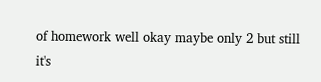of homework well okay maybe only 2 but still it's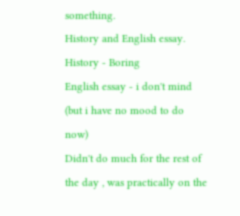something.
History and English essay.
History - Boring
English essay - i don't mind (but i have no mood to do now)
Didn't do much for the rest of the day , was practically on the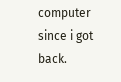computer since i got back.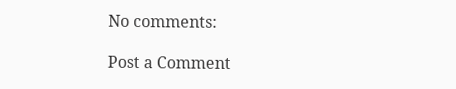No comments:

Post a Comment